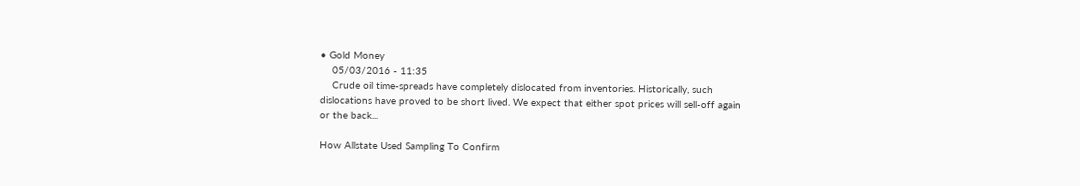• Gold Money
    05/03/2016 - 11:35
    Crude oil time-spreads have completely dislocated from inventories. Historically, such dislocations have proved to be short lived. We expect that either spot prices will sell-off again or the back...

How Allstate Used Sampling To Confirm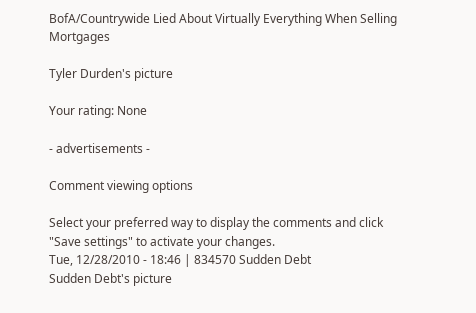BofA/Countrywide Lied About Virtually Everything When Selling Mortgages

Tyler Durden's picture

Your rating: None

- advertisements -

Comment viewing options

Select your preferred way to display the comments and click "Save settings" to activate your changes.
Tue, 12/28/2010 - 18:46 | 834570 Sudden Debt
Sudden Debt's picture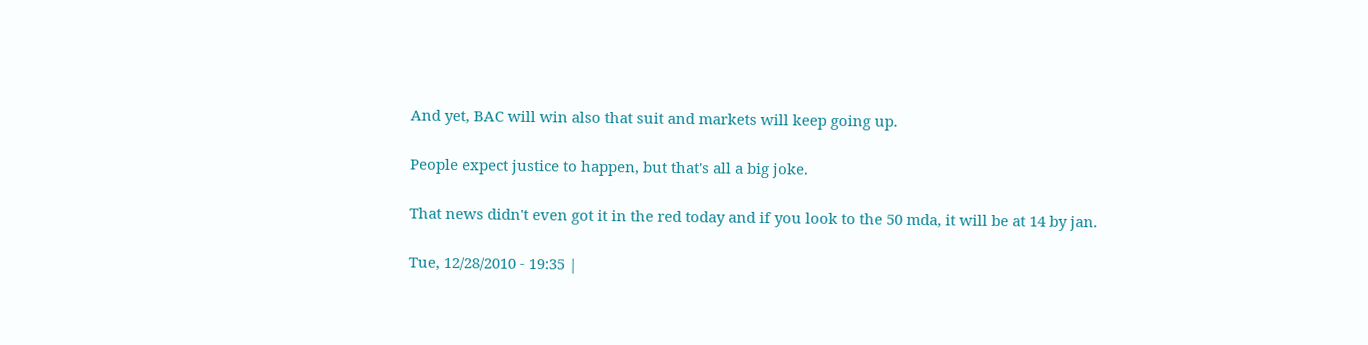And yet, BAC will win also that suit and markets will keep going up.

People expect justice to happen, but that's all a big joke.

That news didn't even got it in the red today and if you look to the 50 mda, it will be at 14 by jan.

Tue, 12/28/2010 - 19:35 |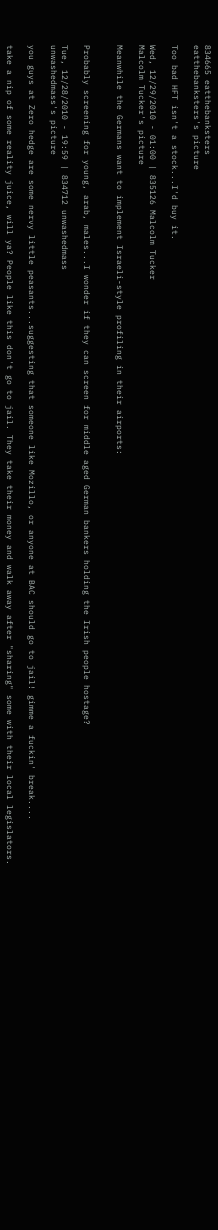834665 eatthebanksters
eatthebanksters's picture

Too bad HFT isn't a stock...I'd buy it.

Wed, 12/29/2010 - 01:00 | 835126 Malcolm Tucker
Malcolm Tucker's picture

Meanwhile the Germans want to implement Israeli-style profiling in their airports:


Probably screening for young, arab, males...I wonder if they can screen for middle aged German bankers holding the Irish people hostage?

Tue, 12/28/2010 - 19:59 | 834712 unwashedmass
unwashedmass's picture

you guys at Zero hedge are some nervy little peasants...suggesting that someone like Mozillo, or anyone at BAC should go to jail! gimme a fuckin' break....

take a nip of some reality juice, will ya? People like this don't go to jail. They take their money and walk away after "sharing" some with their local legislators.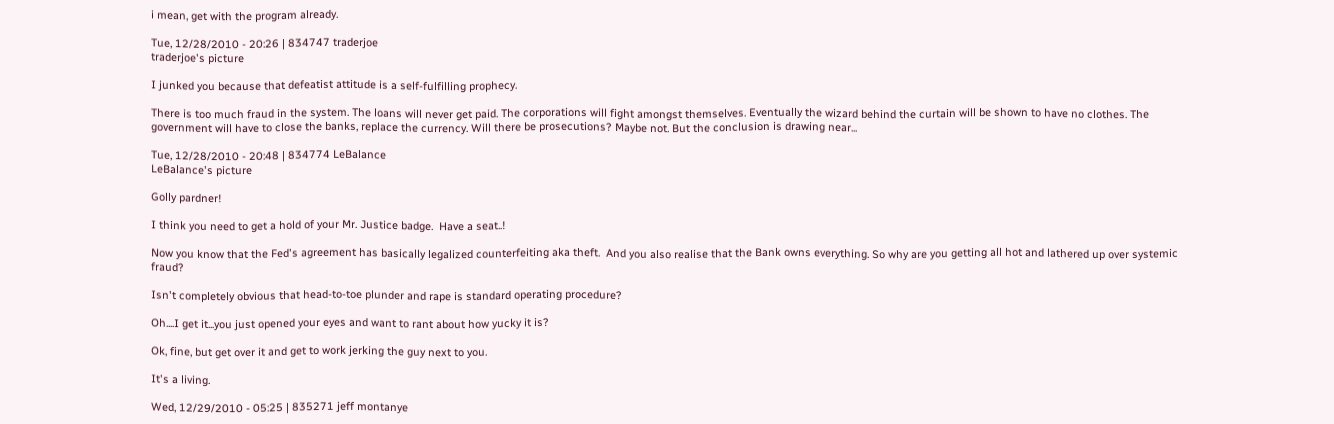i mean, get with the program already.

Tue, 12/28/2010 - 20:26 | 834747 traderjoe
traderjoe's picture

I junked you because that defeatist attitude is a self-fulfilling prophecy.

There is too much fraud in the system. The loans will never get paid. The corporations will fight amongst themselves. Eventually the wizard behind the curtain will be shown to have no clothes. The government will have to close the banks, replace the currency. Will there be prosecutions? Maybe not. But the conclusion is drawing near...

Tue, 12/28/2010 - 20:48 | 834774 LeBalance
LeBalance's picture

Golly pardner!

I think you need to get a hold of your Mr. Justice badge.  Have a seat..!

Now you know that the Fed's agreement has basically legalized counterfeiting aka theft.  And you also realise that the Bank owns everything. So why are you getting all hot and lathered up over systemic fraud?

Isn't completely obvious that head-to-toe plunder and rape is standard operating procedure?

Oh....I get it...you just opened your eyes and want to rant about how yucky it is?

Ok, fine, but get over it and get to work jerking the guy next to you.

It's a living.

Wed, 12/29/2010 - 05:25 | 835271 jeff montanye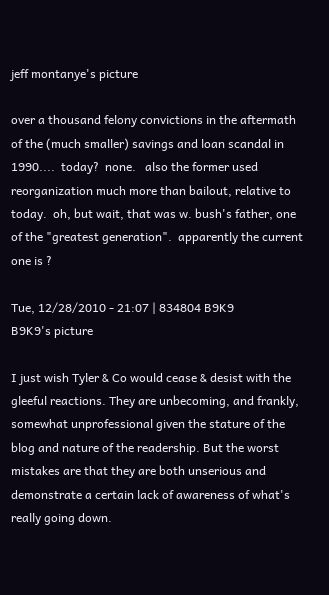jeff montanye's picture

over a thousand felony convictions in the aftermath of the (much smaller) savings and loan scandal in 1990....  today?  none.   also the former used reorganization much more than bailout, relative to today.  oh, but wait, that was w. bush's father, one of the "greatest generation".  apparently the current one is ?

Tue, 12/28/2010 - 21:07 | 834804 B9K9
B9K9's picture

I just wish Tyler & Co would cease & desist with the gleeful reactions. They are unbecoming, and frankly, somewhat unprofessional given the stature of the blog and nature of the readership. But the worst mistakes are that they are both unserious and demonstrate a certain lack of awareness of what's really going down.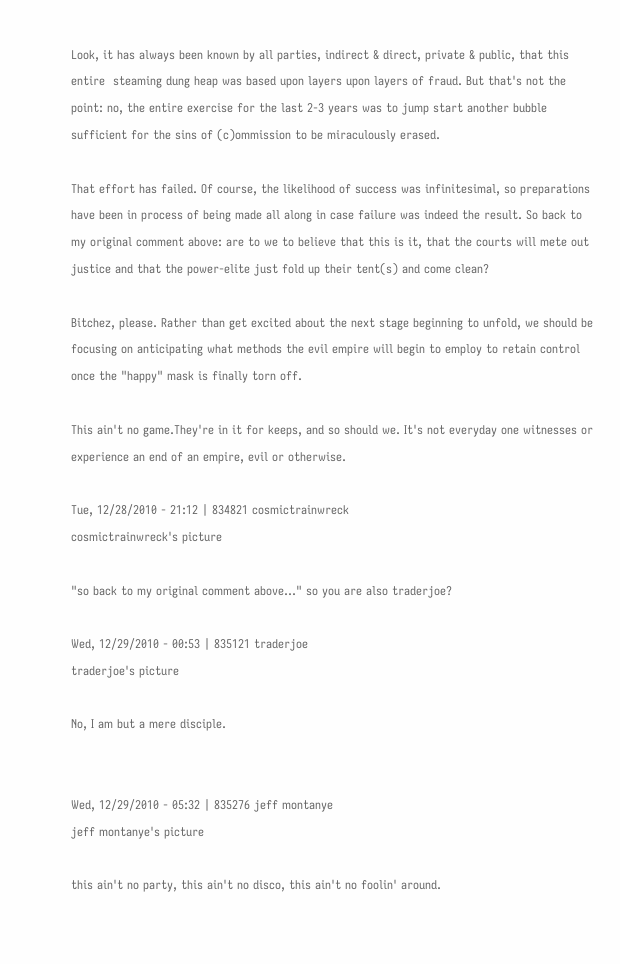Look, it has always been known by all parties, indirect & direct, private & public, that this entire  steaming dung heap was based upon layers upon layers of fraud. But that's not the point: no, the entire exercise for the last 2-3 years was to jump start another bubble sufficient for the sins of (c)ommission to be miraculously erased.

That effort has failed. Of course, the likelihood of success was infinitesimal, so preparations have been in process of being made all along in case failure was indeed the result. So back to my original comment above: are to we to believe that this is it, that the courts will mete out justice and that the power-elite just fold up their tent(s) and come clean?

Bitchez, please. Rather than get excited about the next stage beginning to unfold, we should be focusing on anticipating what methods the evil empire will begin to employ to retain control once the "happy" mask is finally torn off.

This ain't no game.They're in it for keeps, and so should we. It's not everyday one witnesses or experience an end of an empire, evil or otherwise.

Tue, 12/28/2010 - 21:12 | 834821 cosmictrainwreck
cosmictrainwreck's picture

"so back to my original comment above..." so you are also traderjoe?

Wed, 12/29/2010 - 00:53 | 835121 traderjoe
traderjoe's picture

No, I am but a mere disciple.


Wed, 12/29/2010 - 05:32 | 835276 jeff montanye
jeff montanye's picture

this ain't no party, this ain't no disco, this ain't no foolin' around.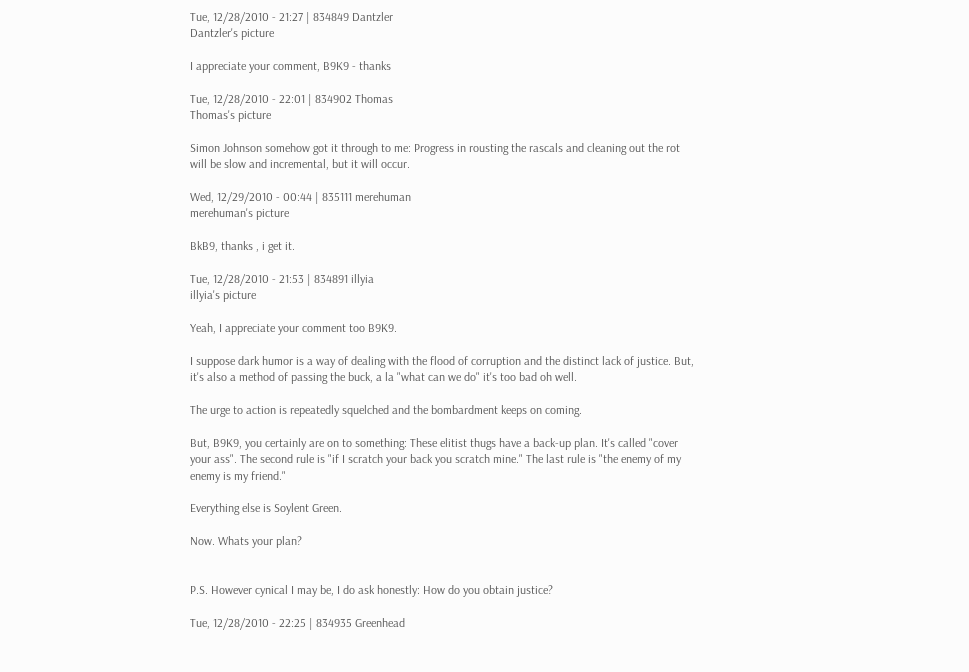Tue, 12/28/2010 - 21:27 | 834849 Dantzler
Dantzler's picture

I appreciate your comment, B9K9 - thanks

Tue, 12/28/2010 - 22:01 | 834902 Thomas
Thomas's picture

Simon Johnson somehow got it through to me: Progress in rousting the rascals and cleaning out the rot will be slow and incremental, but it will occur.

Wed, 12/29/2010 - 00:44 | 835111 merehuman
merehuman's picture

BkB9, thanks , i get it.

Tue, 12/28/2010 - 21:53 | 834891 illyia
illyia's picture

Yeah, I appreciate your comment too B9K9.

I suppose dark humor is a way of dealing with the flood of corruption and the distinct lack of justice. But, it's also a method of passing the buck, a la "what can we do" it's too bad oh well.

The urge to action is repeatedly squelched and the bombardment keeps on coming.

But, B9K9, you certainly are on to something: These elitist thugs have a back-up plan. It's called "cover your ass". The second rule is "if I scratch your back you scratch mine." The last rule is "the enemy of my enemy is my friend."

Everything else is Soylent Green.

Now. Whats your plan?


P.S. However cynical I may be, I do ask honestly: How do you obtain justice?

Tue, 12/28/2010 - 22:25 | 834935 Greenhead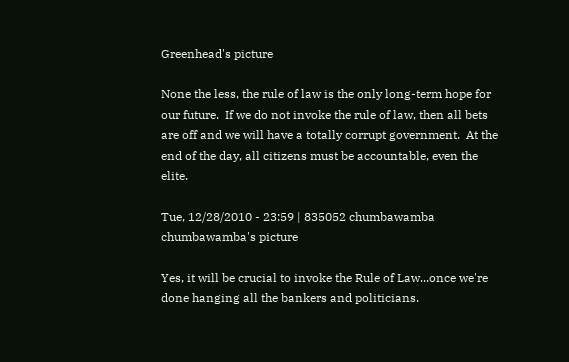Greenhead's picture

None the less, the rule of law is the only long-term hope for our future.  If we do not invoke the rule of law, then all bets are off and we will have a totally corrupt government.  At the end of the day, all citizens must be accountable, even the elite.

Tue, 12/28/2010 - 23:59 | 835052 chumbawamba
chumbawamba's picture

Yes, it will be crucial to invoke the Rule of Law...once we're done hanging all the bankers and politicians.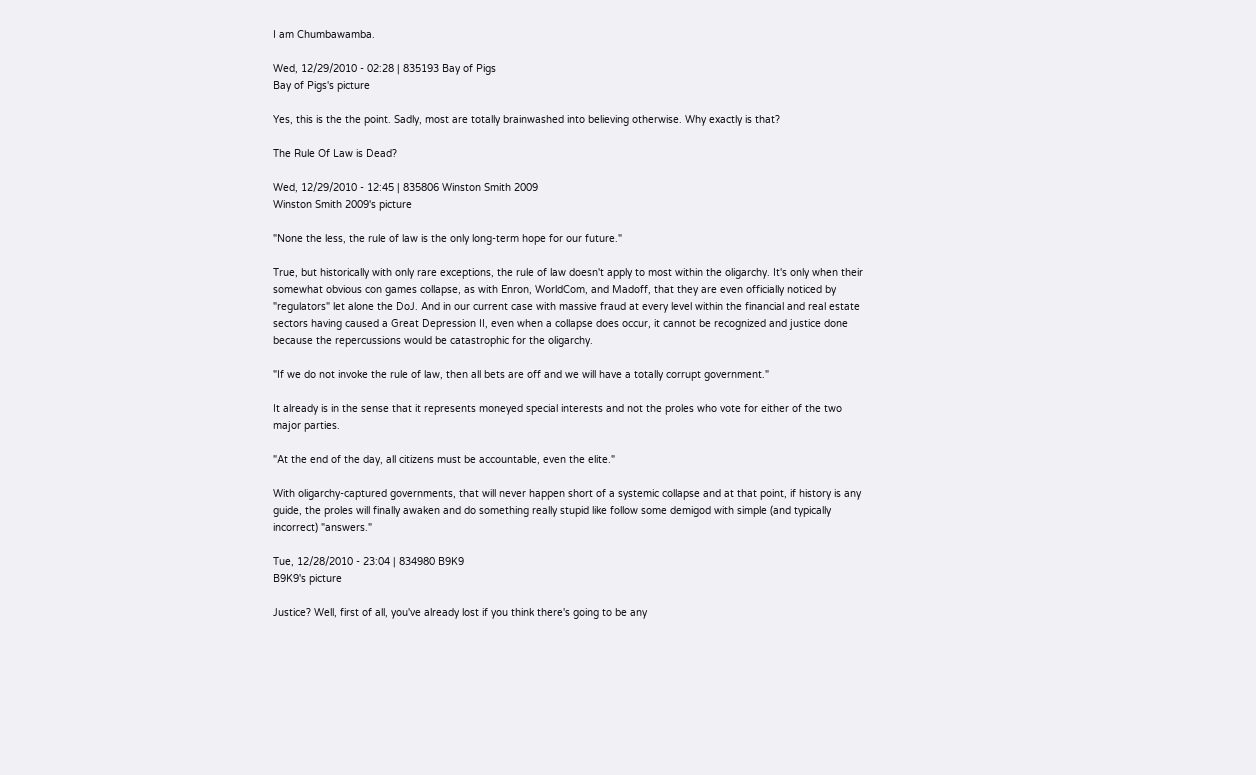I am Chumbawamba.

Wed, 12/29/2010 - 02:28 | 835193 Bay of Pigs
Bay of Pigs's picture

Yes, this is the the point. Sadly, most are totally brainwashed into believing otherwise. Why exactly is that?

The Rule Of Law is Dead?

Wed, 12/29/2010 - 12:45 | 835806 Winston Smith 2009
Winston Smith 2009's picture

"None the less, the rule of law is the only long-term hope for our future."

True, but historically with only rare exceptions, the rule of law doesn't apply to most within the oligarchy. It's only when their somewhat obvious con games collapse, as with Enron, WorldCom, and Madoff, that they are even officially noticed by "regulators" let alone the DoJ. And in our current case with massive fraud at every level within the financial and real estate sectors having caused a Great Depression II, even when a collapse does occur, it cannot be recognized and justice done because the repercussions would be catastrophic for the oligarchy.

"If we do not invoke the rule of law, then all bets are off and we will have a totally corrupt government."

It already is in the sense that it represents moneyed special interests and not the proles who vote for either of the two major parties.

"At the end of the day, all citizens must be accountable, even the elite."

With oligarchy-captured governments, that will never happen short of a systemic collapse and at that point, if history is any guide, the proles will finally awaken and do something really stupid like follow some demigod with simple (and typically incorrect) "answers."

Tue, 12/28/2010 - 23:04 | 834980 B9K9
B9K9's picture

Justice? Well, first of all, you've already lost if you think there's going to be any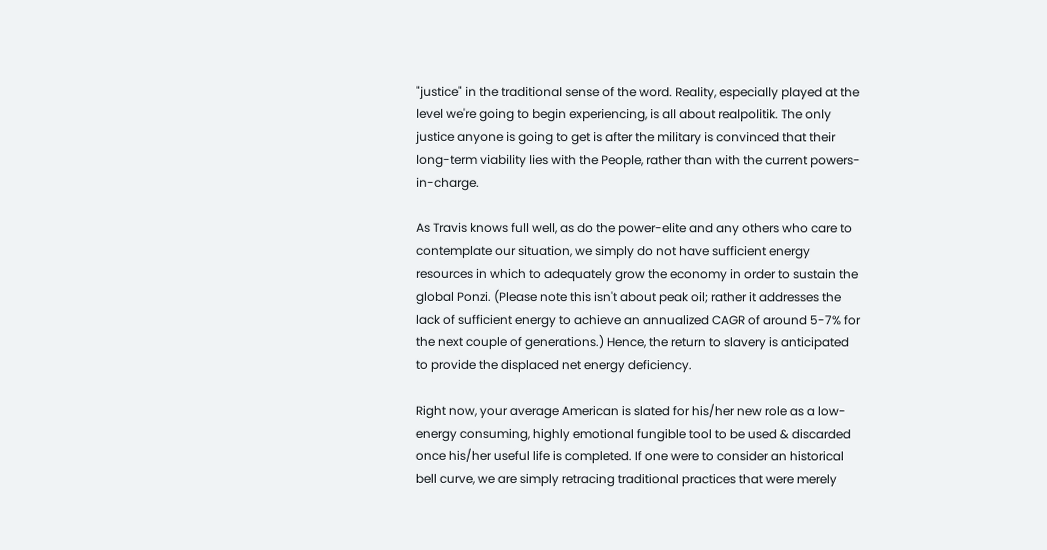"justice" in the traditional sense of the word. Reality, especially played at the level we're going to begin experiencing, is all about realpolitik. The only justice anyone is going to get is after the military is convinced that their long-term viability lies with the People, rather than with the current powers-in-charge.

As Travis knows full well, as do the power-elite and any others who care to contemplate our situation, we simply do not have sufficient energy resources in which to adequately grow the economy in order to sustain the global Ponzi. (Please note this isn't about peak oil; rather it addresses the lack of sufficient energy to achieve an annualized CAGR of around 5-7% for the next couple of generations.) Hence, the return to slavery is anticipated to provide the displaced net energy deficiency.

Right now, your average American is slated for his/her new role as a low-energy consuming, highly emotional fungible tool to be used & discarded once his/her useful life is completed. If one were to consider an historical bell curve, we are simply retracing traditional practices that were merely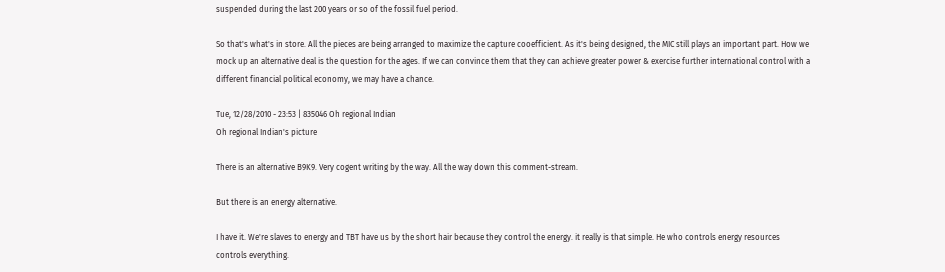suspended during the last 200 years or so of the fossil fuel period.

So that's what's in store. All the pieces are being arranged to maximize the capture cooefficient. As it's being designed, the MIC still plays an important part. How we mock up an alternative deal is the question for the ages. If we can convince them that they can achieve greater power & exercise further international control with a different financial political economy, we may have a chance.

Tue, 12/28/2010 - 23:53 | 835046 Oh regional Indian
Oh regional Indian's picture

There is an alternative B9K9. Very cogent writing by the way. All the way down this comment-stream.

But there is an energy alternative.

I have it. We're slaves to energy and TBT have us by the short hair because they control the energy. it really is that simple. He who controls energy resources controls everything.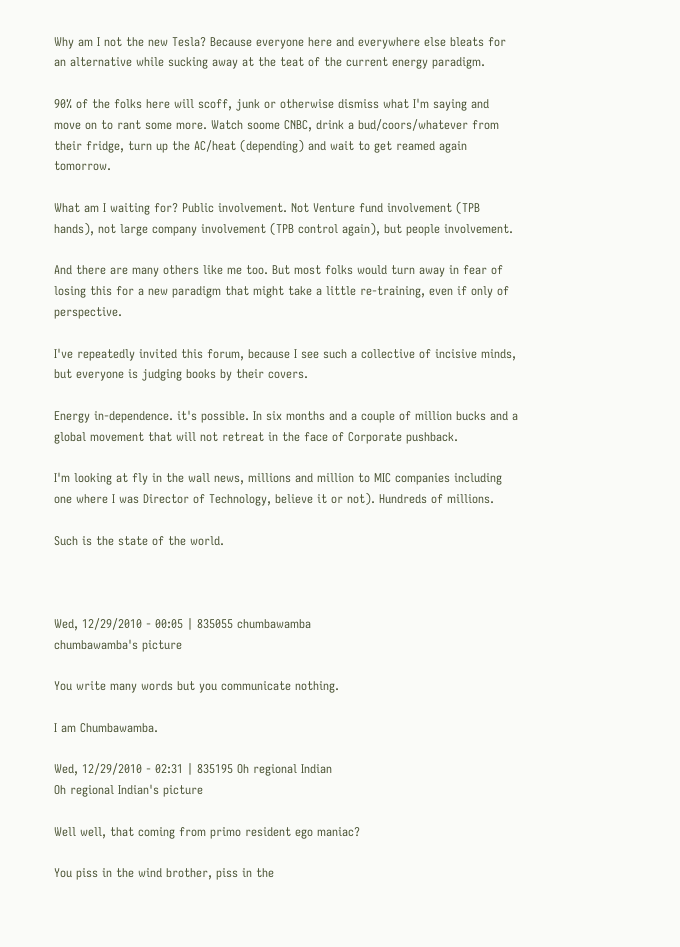Why am I not the new Tesla? Because everyone here and everywhere else bleats for an alternative while sucking away at the teat of the current energy paradigm.

90% of the folks here will scoff, junk or otherwise dismiss what I'm saying and move on to rant some more. Watch soome CNBC, drink a bud/coors/whatever from their fridge, turn up the AC/heat (depending) and wait to get reamed again tomorrow.

What am I waiting for? Public involvement. Not Venture fund involvement (TPB hands), not large company involvement (TPB control again), but people involvement.

And there are many others like me too. But most folks would turn away in fear of losing this for a new paradigm that might take a little re-training, even if only of perspective.

I've repeatedly invited this forum, because I see such a collective of incisive minds, but everyone is judging books by their covers.

Energy in-dependence. it's possible. In six months and a couple of million bucks and a global movement that will not retreat in the face of Corporate pushback.

I'm looking at fly in the wall news, millions and million to MIC companies including one where I was Director of Technology, believe it or not). Hundreds of millions.

Such is the state of the world.



Wed, 12/29/2010 - 00:05 | 835055 chumbawamba
chumbawamba's picture

You write many words but you communicate nothing.

I am Chumbawamba.

Wed, 12/29/2010 - 02:31 | 835195 Oh regional Indian
Oh regional Indian's picture

Well well, that coming from primo resident ego maniac?

You piss in the wind brother, piss in the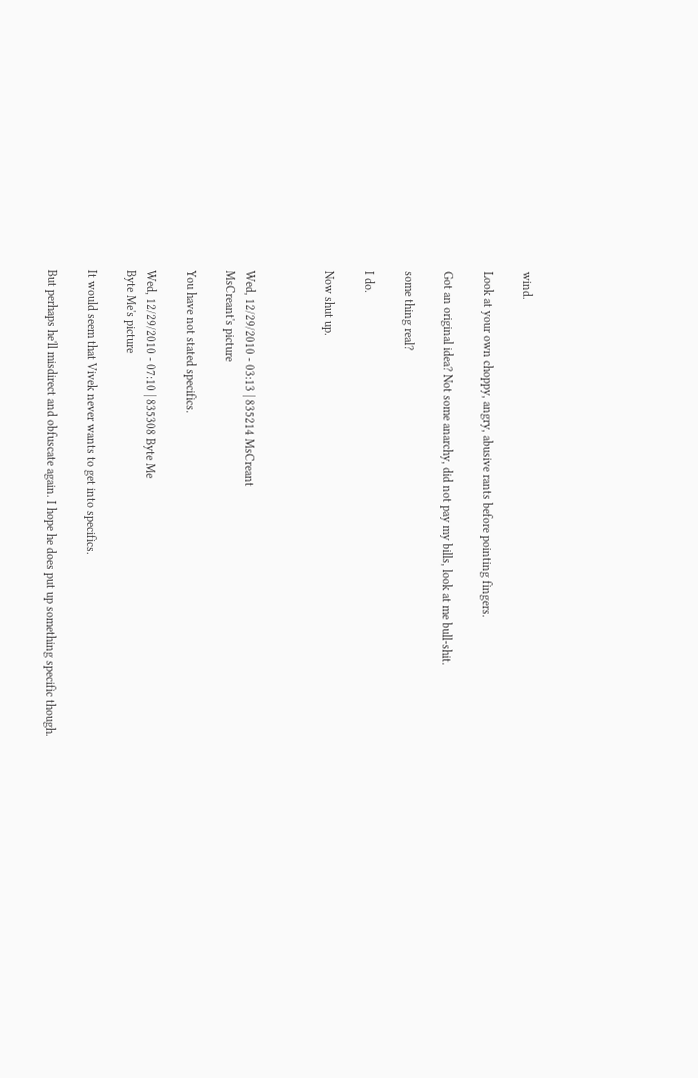wind.

Look at your own choppy, angry, abusive rants before pointing fingers.

Got an original idea? Not some anarchy, did not pay my bills, look at me bull-shit.

some thing real?

I do.

Now shut up.



Wed, 12/29/2010 - 03:13 | 835214 MsCreant
MsCreant's picture

You have not stated specifics.

Wed, 12/29/2010 - 07:10 | 835308 Byte Me
Byte Me's picture

It would seem that Vivek never wants to get into specifics.

But perhaps he'll misdirect and obfuscate again. I hope he does put up something specific though.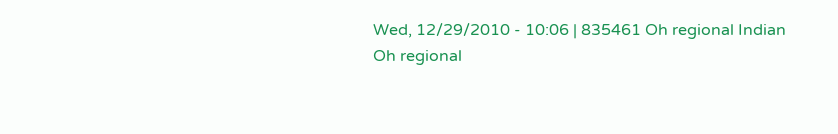Wed, 12/29/2010 - 10:06 | 835461 Oh regional Indian
Oh regional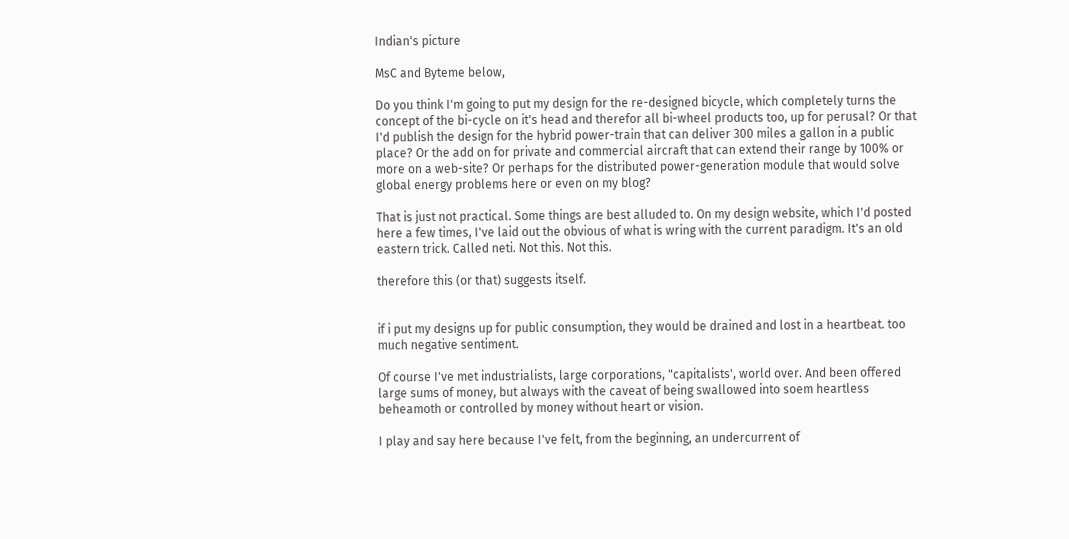Indian's picture

MsC and Byteme below,

Do you think I'm going to put my design for the re-designed bicycle, which completely turns the concept of the bi-cycle on it's head and therefor all bi-wheel products too, up for perusal? Or that I'd publish the design for the hybrid power-train that can deliver 300 miles a gallon in a public place? Or the add on for private and commercial aircraft that can extend their range by 100% or more on a web-site? Or perhaps for the distributed power-generation module that would solve global energy problems here or even on my blog?

That is just not practical. Some things are best alluded to. On my design website, which I'd posted here a few times, I've laid out the obvious of what is wring with the current paradigm. It's an old eastern trick. Called neti. Not this. Not this.

therefore this (or that) suggests itself.


if i put my designs up for public consumption, they would be drained and lost in a heartbeat. too much negative sentiment.

Of course I've met industrialists, large corporations, "capitalists', world over. And been offered large sums of money, but always with the caveat of being swallowed into soem heartless beheamoth or controlled by money without heart or vision.

I play and say here because I've felt, from the beginning, an undercurrent of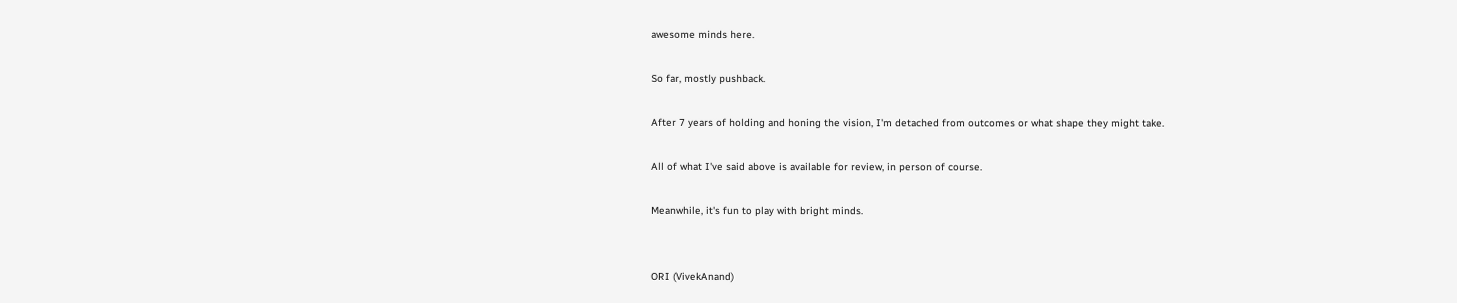awesome minds here.

So far, mostly pushback.

After 7 years of holding and honing the vision, I'm detached from outcomes or what shape they might take.

All of what I've said above is available for review, in person of course.

Meanwhile, it's fun to play with bright minds.


ORI (VivekAnand)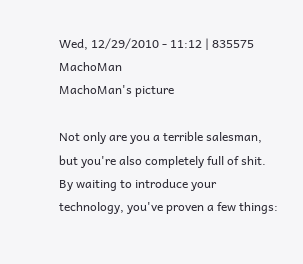Wed, 12/29/2010 - 11:12 | 835575 MachoMan
MachoMan's picture

Not only are you a terrible salesman, but you're also completely full of shit.  By waiting to introduce your technology, you've proven a few things: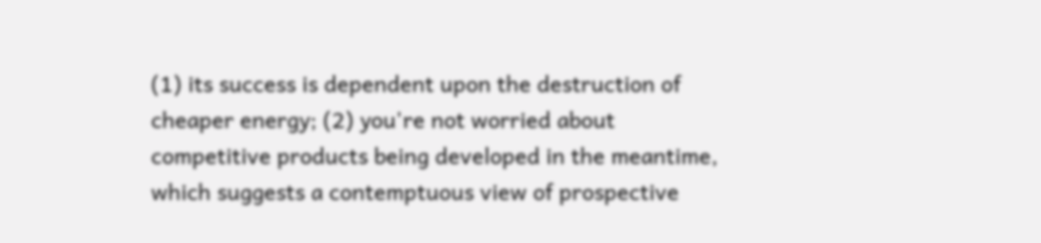(1) its success is dependent upon the destruction of cheaper energy; (2) you're not worried about competitive products being developed in the meantime, which suggests a contemptuous view of prospective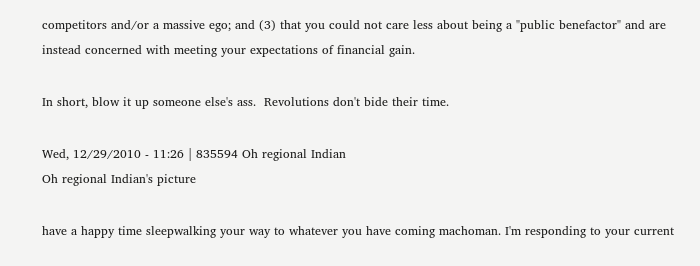competitors and/or a massive ego; and (3) that you could not care less about being a "public benefactor" and are instead concerned with meeting your expectations of financial gain.

In short, blow it up someone else's ass.  Revolutions don't bide their time.

Wed, 12/29/2010 - 11:26 | 835594 Oh regional Indian
Oh regional Indian's picture

have a happy time sleepwalking your way to whatever you have coming machoman. I'm responding to your current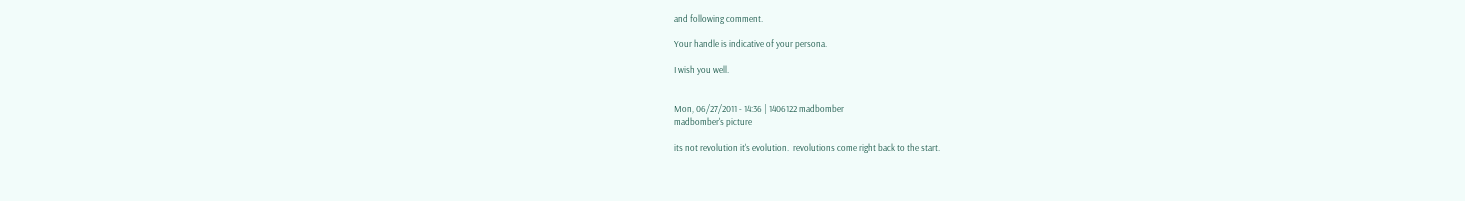and following comment.

Your handle is indicative of your persona.

I wish you well.


Mon, 06/27/2011 - 14:36 | 1406122 madbomber
madbomber's picture

its not revolution it's evolution.  revolutions come right back to the start.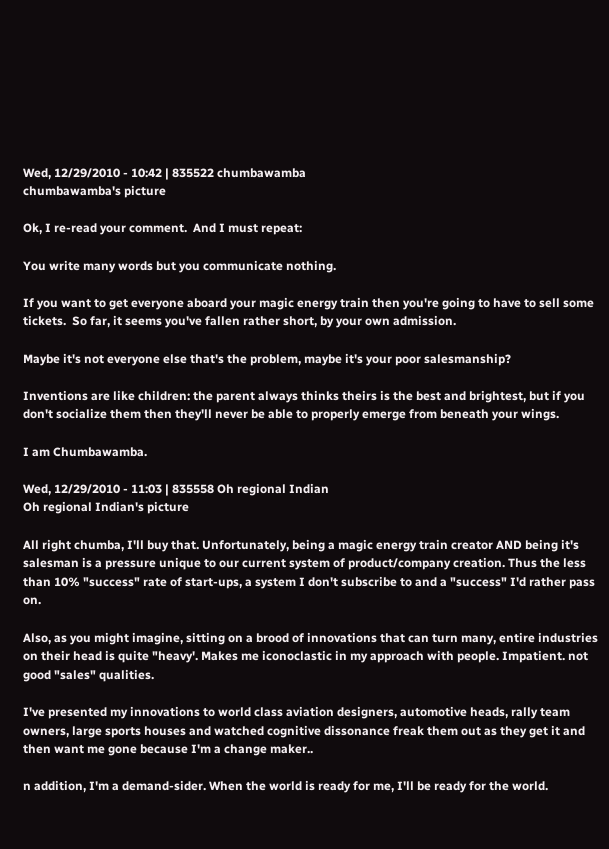Wed, 12/29/2010 - 10:42 | 835522 chumbawamba
chumbawamba's picture

Ok, I re-read your comment.  And I must repeat:

You write many words but you communicate nothing.

If you want to get everyone aboard your magic energy train then you're going to have to sell some tickets.  So far, it seems you've fallen rather short, by your own admission.

Maybe it's not everyone else that's the problem, maybe it's your poor salesmanship?

Inventions are like children: the parent always thinks theirs is the best and brightest, but if you don't socialize them then they'll never be able to properly emerge from beneath your wings.

I am Chumbawamba.

Wed, 12/29/2010 - 11:03 | 835558 Oh regional Indian
Oh regional Indian's picture

All right chumba, I'll buy that. Unfortunately, being a magic energy train creator AND being it's salesman is a pressure unique to our current system of product/company creation. Thus the less than 10% "success" rate of start-ups, a system I don't subscribe to and a "success" I'd rather pass on.

Also, as you might imagine, sitting on a brood of innovations that can turn many, entire industries on their head is quite "heavy'. Makes me iconoclastic in my approach with people. Impatient. not good "sales" qualities.

I've presented my innovations to world class aviation designers, automotive heads, rally team owners, large sports houses and watched cognitive dissonance freak them out as they get it and then want me gone because I'm a change maker..

n addition, I'm a demand-sider. When the world is ready for me, I'll be ready for the world.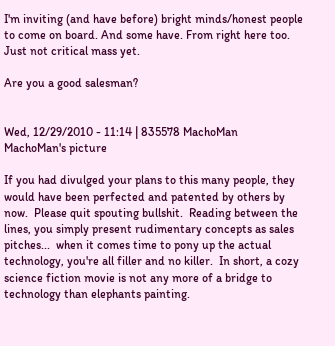I'm inviting (and have before) bright minds/honest people to come on board. And some have. From right here too. Just not critical mass yet.

Are you a good salesman?


Wed, 12/29/2010 - 11:14 | 835578 MachoMan
MachoMan's picture

If you had divulged your plans to this many people, they would have been perfected and patented by others by now.  Please quit spouting bullshit.  Reading between the lines, you simply present rudimentary concepts as sales pitches...  when it comes time to pony up the actual technology, you're all filler and no killer.  In short, a cozy science fiction movie is not any more of a bridge to technology than elephants painting.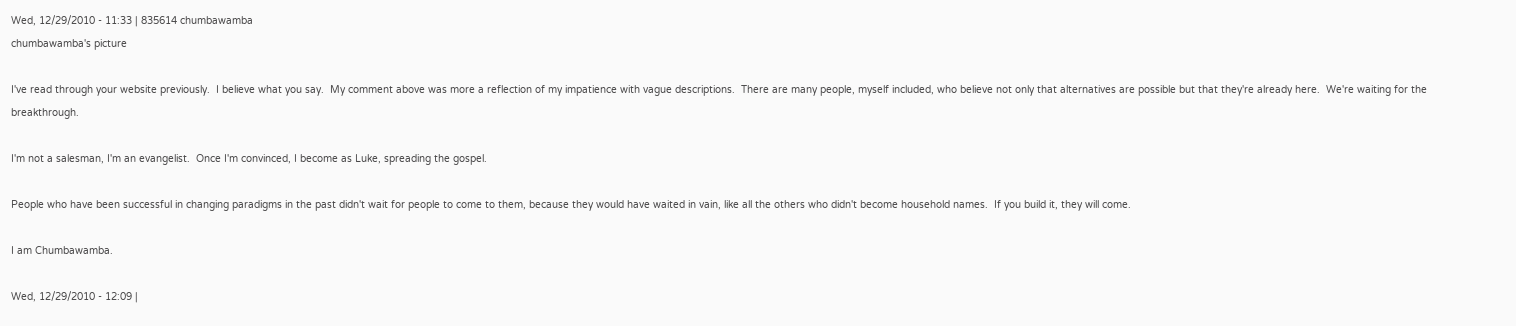Wed, 12/29/2010 - 11:33 | 835614 chumbawamba
chumbawamba's picture

I've read through your website previously.  I believe what you say.  My comment above was more a reflection of my impatience with vague descriptions.  There are many people, myself included, who believe not only that alternatives are possible but that they're already here.  We're waiting for the breakthrough.

I'm not a salesman, I'm an evangelist.  Once I'm convinced, I become as Luke, spreading the gospel.

People who have been successful in changing paradigms in the past didn't wait for people to come to them, because they would have waited in vain, like all the others who didn't become household names.  If you build it, they will come.

I am Chumbawamba.

Wed, 12/29/2010 - 12:09 |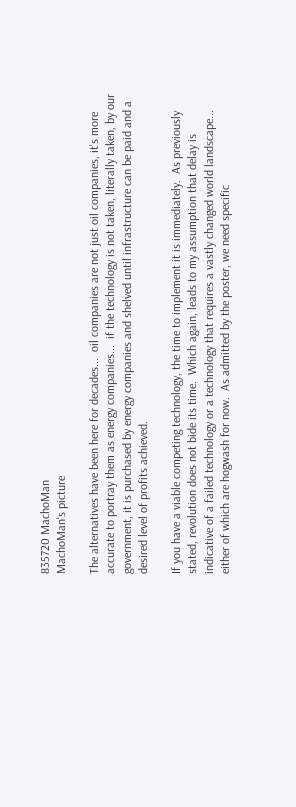835720 MachoMan
MachoMan's picture

The alternatives have been here for decades...  oil companies are not just oil companies, it's more accurate to portray them as energy companies...  if the technology is not taken, literally taken, by our government, it is purchased by energy companies and shelved until infrastructure can be paid and a desired level of profits achieved.

If you have a viable competing technology, the time to implement it is immediately.  As previously stated, revolution does not bide its time.  Which again, leads to my assumption that delay is indicative of a failed technology or a technology that requires a vastly changed world landscape...  either of which are hogwash for now.  As admitted by the poster, we need specific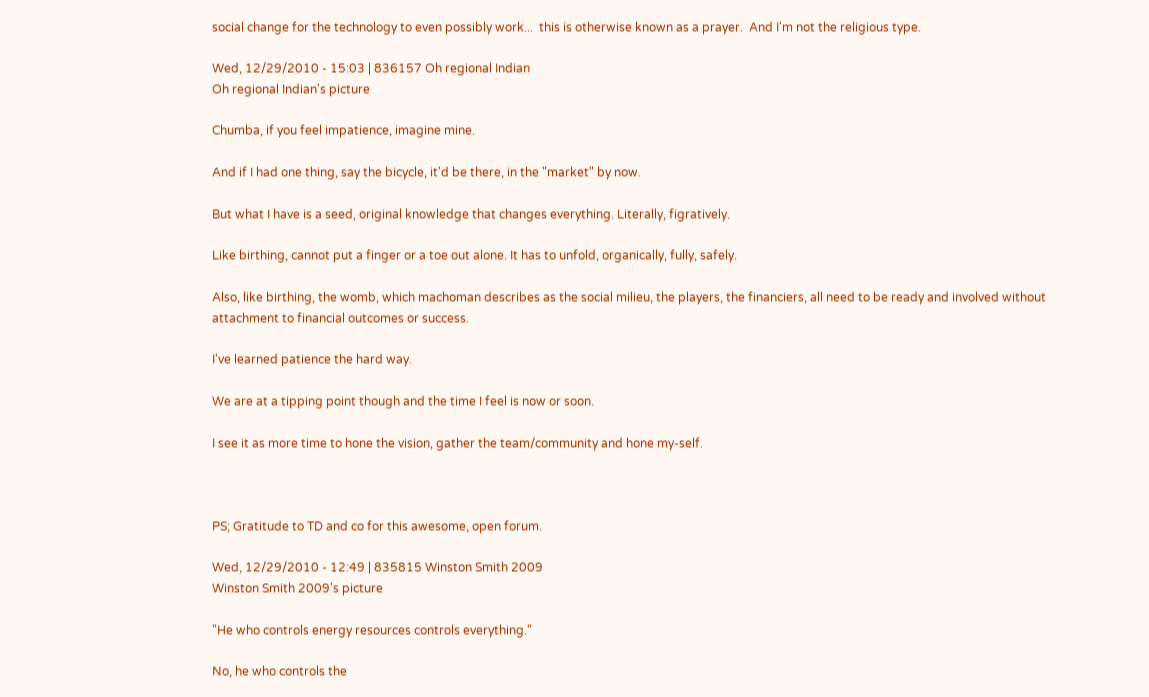social change for the technology to even possibly work...  this is otherwise known as a prayer.  And I'm not the religious type.

Wed, 12/29/2010 - 15:03 | 836157 Oh regional Indian
Oh regional Indian's picture

Chumba, if you feel impatience, imagine mine.

And if I had one thing, say the bicycle, it'd be there, in the "market" by now.

But what I have is a seed, original knowledge that changes everything. Literally, figratively.

Like birthing, cannot put a finger or a toe out alone. It has to unfold, organically, fully, safely.

Also, like birthing, the womb, which machoman describes as the social milieu, the players, the financiers, all need to be ready and involved without attachment to financial outcomes or success.

I've learned patience the hard way.

We are at a tipping point though and the time I feel is now or soon.

I see it as more time to hone the vision, gather the team/community and hone my-self.



PS; Gratitude to TD and co for this awesome, open forum.

Wed, 12/29/2010 - 12:49 | 835815 Winston Smith 2009
Winston Smith 2009's picture

"He who controls energy resources controls everything."

No, he who controls the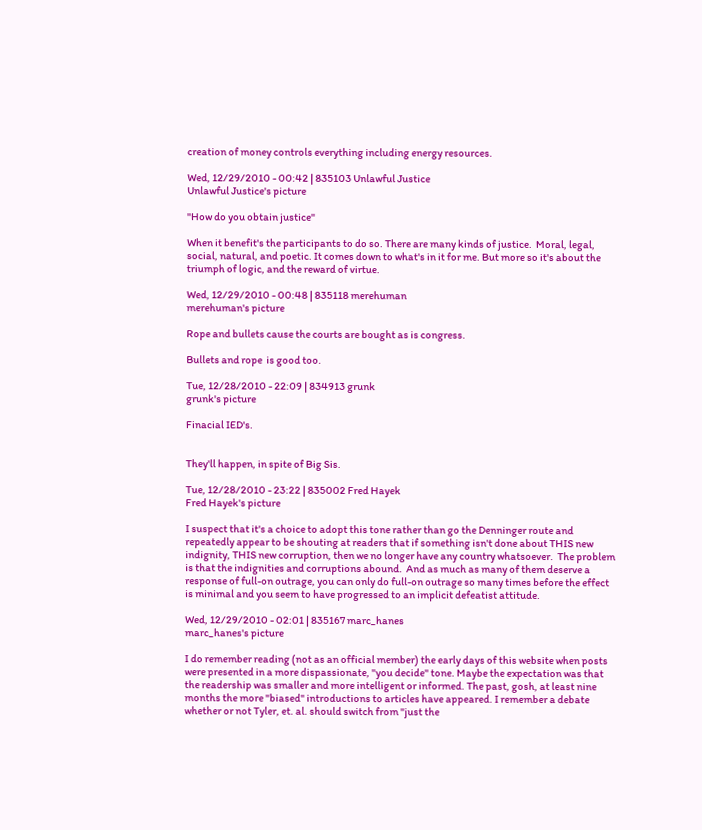creation of money controls everything including energy resources.

Wed, 12/29/2010 - 00:42 | 835103 Unlawful Justice
Unlawful Justice's picture

"How do you obtain justice"

When it benefit's the participants to do so. There are many kinds of justice.  Moral, legal, social, natural, and poetic. It comes down to what's in it for me. But more so it's about the triumph of logic, and the reward of virtue.

Wed, 12/29/2010 - 00:48 | 835118 merehuman
merehuman's picture

Rope and bullets cause the courts are bought as is congress.

Bullets and rope  is good too.

Tue, 12/28/2010 - 22:09 | 834913 grunk
grunk's picture

Finacial IED's.


They'll happen, in spite of Big Sis.

Tue, 12/28/2010 - 23:22 | 835002 Fred Hayek
Fred Hayek's picture

I suspect that it's a choice to adopt this tone rather than go the Denninger route and repeatedly appear to be shouting at readers that if something isn't done about THIS new indignity, THIS new corruption, then we no longer have any country whatsoever.  The problem is that the indignities and corruptions abound.  And as much as many of them deserve a response of full-on outrage, you can only do full-on outrage so many times before the effect is minimal and you seem to have progressed to an implicit defeatist attitude.

Wed, 12/29/2010 - 02:01 | 835167 marc_hanes
marc_hanes's picture

I do remember reading (not as an official member) the early days of this website when posts were presented in a more dispassionate, "you decide" tone. Maybe the expectation was that the readership was smaller and more intelligent or informed. The past, gosh, at least nine months the more "biased" introductions to articles have appeared. I remember a debate whether or not Tyler, et. al. should switch from "just the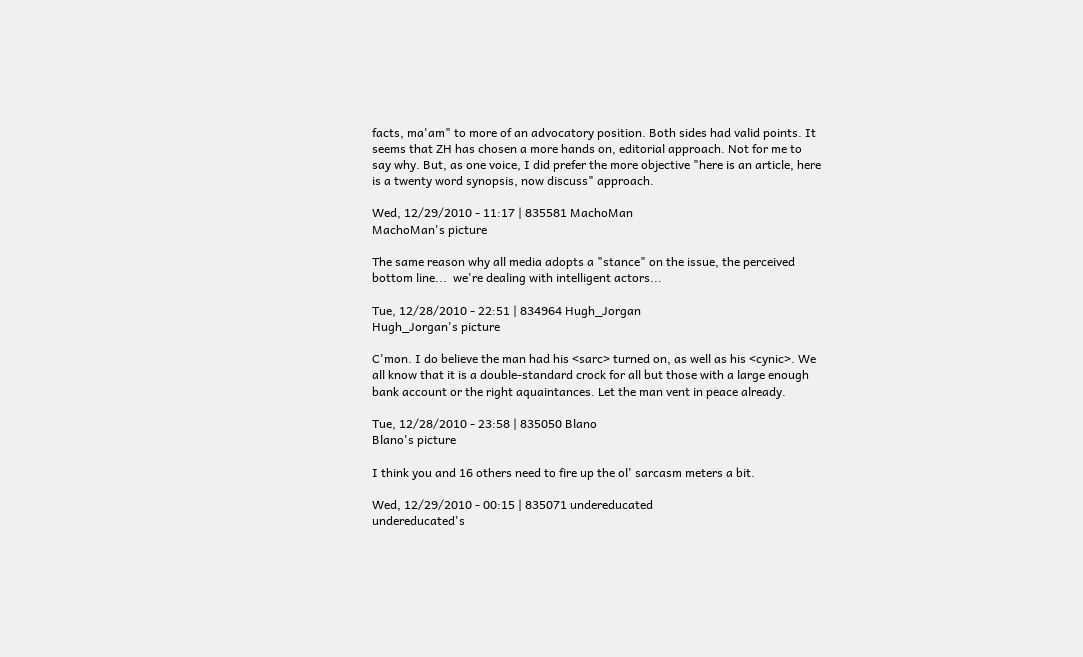facts, ma'am" to more of an advocatory position. Both sides had valid points. It seems that ZH has chosen a more hands on, editorial approach. Not for me to say why. But, as one voice, I did prefer the more objective "here is an article, here is a twenty word synopsis, now discuss" approach.

Wed, 12/29/2010 - 11:17 | 835581 MachoMan
MachoMan's picture

The same reason why all media adopts a "stance" on the issue, the perceived bottom line...  we're dealing with intelligent actors...

Tue, 12/28/2010 - 22:51 | 834964 Hugh_Jorgan
Hugh_Jorgan's picture

C'mon. I do believe the man had his <sarc> turned on, as well as his <cynic>. We all know that it is a double-standard crock for all but those with a large enough bank account or the right aquaintances. Let the man vent in peace already.

Tue, 12/28/2010 - 23:58 | 835050 Blano
Blano's picture

I think you and 16 others need to fire up the ol' sarcasm meters a bit.

Wed, 12/29/2010 - 00:15 | 835071 undereducated
undereducated's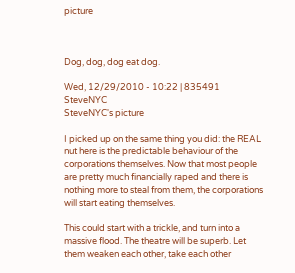picture



Dog, dog, dog eat dog.

Wed, 12/29/2010 - 10:22 | 835491 SteveNYC
SteveNYC's picture

I picked up on the same thing you did: the REAL nut here is the predictable behaviour of the corporations themselves. Now that most people are pretty much financially raped and there is nothing more to steal from them, the corporations will start eating themselves.

This could start with a trickle, and turn into a massive flood. The theatre will be superb. Let them weaken each other, take each other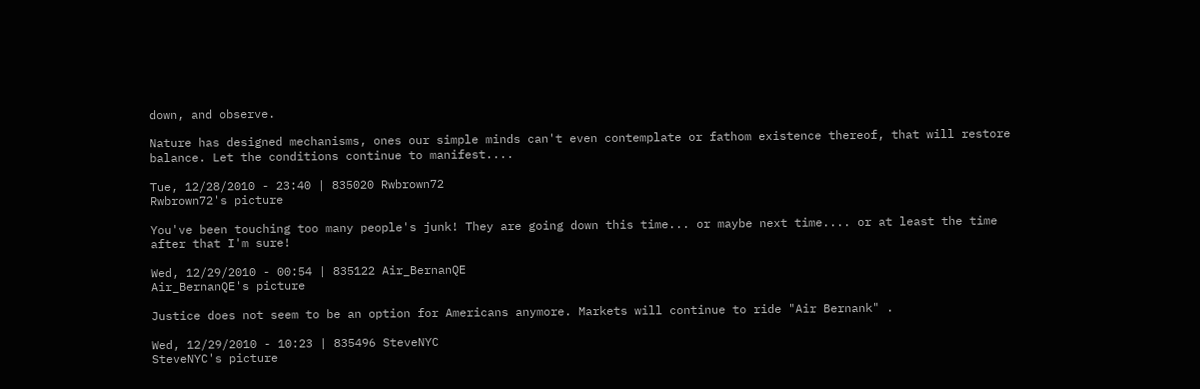down, and observe.

Nature has designed mechanisms, ones our simple minds can't even contemplate or fathom existence thereof, that will restore balance. Let the conditions continue to manifest....

Tue, 12/28/2010 - 23:40 | 835020 Rwbrown72
Rwbrown72's picture

You've been touching too many people's junk! They are going down this time... or maybe next time.... or at least the time after that I'm sure!

Wed, 12/29/2010 - 00:54 | 835122 Air_BernanQE
Air_BernanQE's picture

Justice does not seem to be an option for Americans anymore. Markets will continue to ride "Air Bernank" .

Wed, 12/29/2010 - 10:23 | 835496 SteveNYC
SteveNYC's picture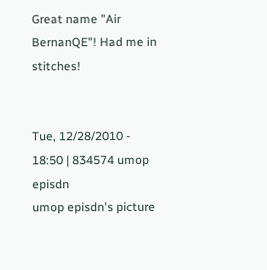Great name "Air BernanQE"! Had me in stitches!


Tue, 12/28/2010 - 18:50 | 834574 umop episdn
umop episdn's picture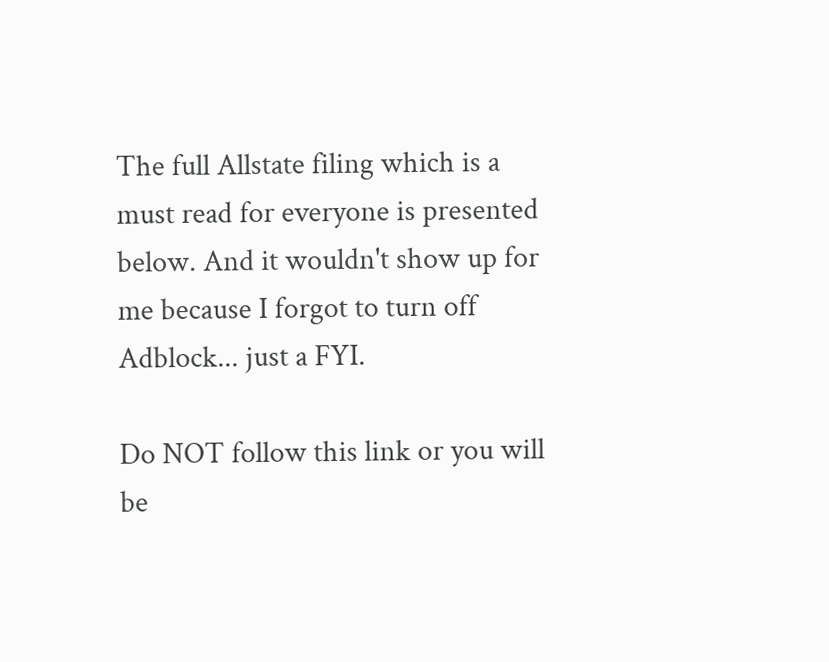The full Allstate filing which is a must read for everyone is presented below. And it wouldn't show up for me because I forgot to turn off Adblock... just a FYI.

Do NOT follow this link or you will be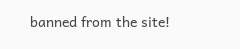banned from the site!